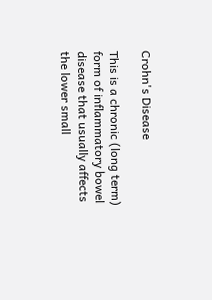Crohn's Disease

This is a chronic (long term) form of inflammatory bowel disease that usually affects the lower small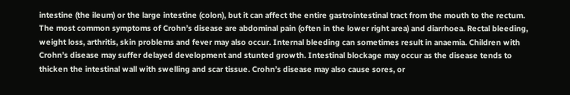intestine (the ileum) or the large intestine (colon), but it can affect the entire gastrointestinal tract from the mouth to the rectum. The most common symptoms of Crohn’s disease are abdominal pain (often in the lower right area) and diarrhoea. Rectal bleeding, weight loss, arthritis, skin problems and fever may also occur. Internal bleeding can sometimes result in anaemia. Children with Crohn’s disease may suffer delayed development and stunted growth. Intestinal blockage may occur as the disease tends to thicken the intestinal wall with swelling and scar tissue. Crohn’s disease may also cause sores, or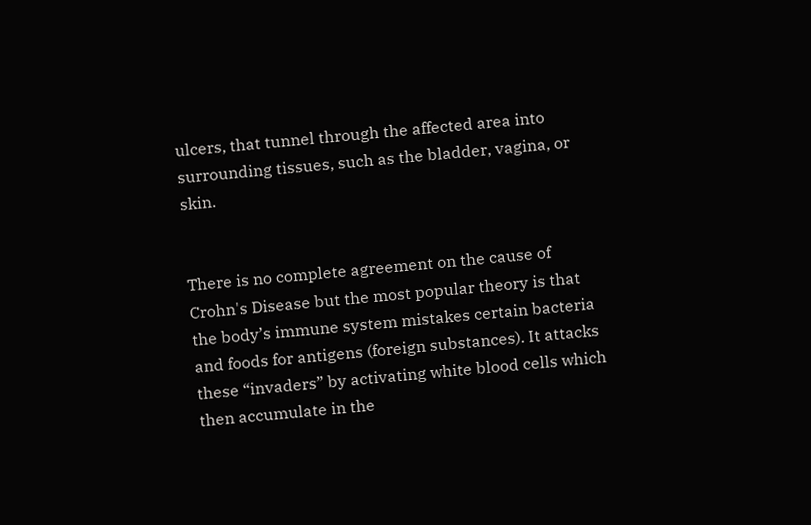ulcers, that tunnel through the affected area into surrounding tissues, such as the bladder, vagina, or skin.


There is no complete agreement on the cause of Crohn's Disease but the most popular theory is that the body’s immune system mistakes certain bacteria and foods for antigens (foreign substances). It attacks these “invaders” by activating white blood cells which then accumulate in the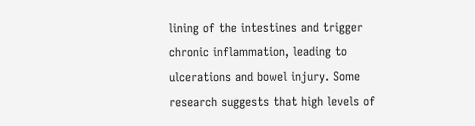lining of the intestines and trigger chronic inflammation, leading to ulcerations and bowel injury. Some research suggests that high levels of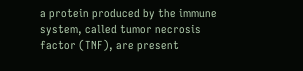a protein produced by the immune system, called tumor necrosis factor (TNF), are present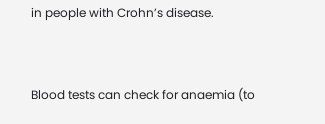in people with Crohn’s disease.


Blood tests can check for anaemia (to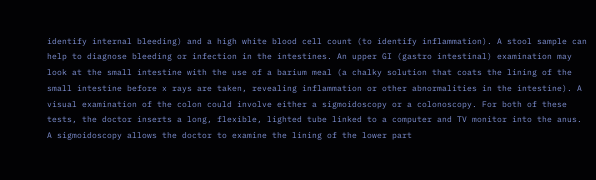identify internal bleeding) and a high white blood cell count (to identify inflammation). A stool sample can help to diagnose bleeding or infection in the intestines. An upper GI (gastro intestinal) examination may look at the small intestine with the use of a barium meal (a chalky solution that coats the lining of the small intestine before x rays are taken, revealing inflammation or other abnormalities in the intestine). A visual examination of the colon could involve either a sigmoidoscopy or a colonoscopy. For both of these tests, the doctor inserts a long, flexible, lighted tube linked to a computer and TV monitor into the anus. A sigmoidoscopy allows the doctor to examine the lining of the lower part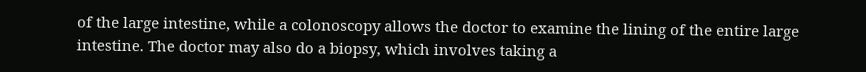of the large intestine, while a colonoscopy allows the doctor to examine the lining of the entire large intestine. The doctor may also do a biopsy, which involves taking a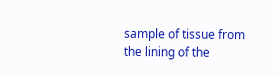sample of tissue from the lining of the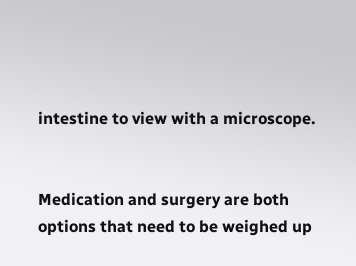intestine to view with a microscope.


Medication and surgery are both options that need to be weighed up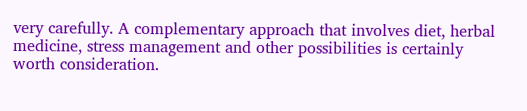very carefully. A complementary approach that involves diet, herbal medicine, stress management and other possibilities is certainly worth consideration.